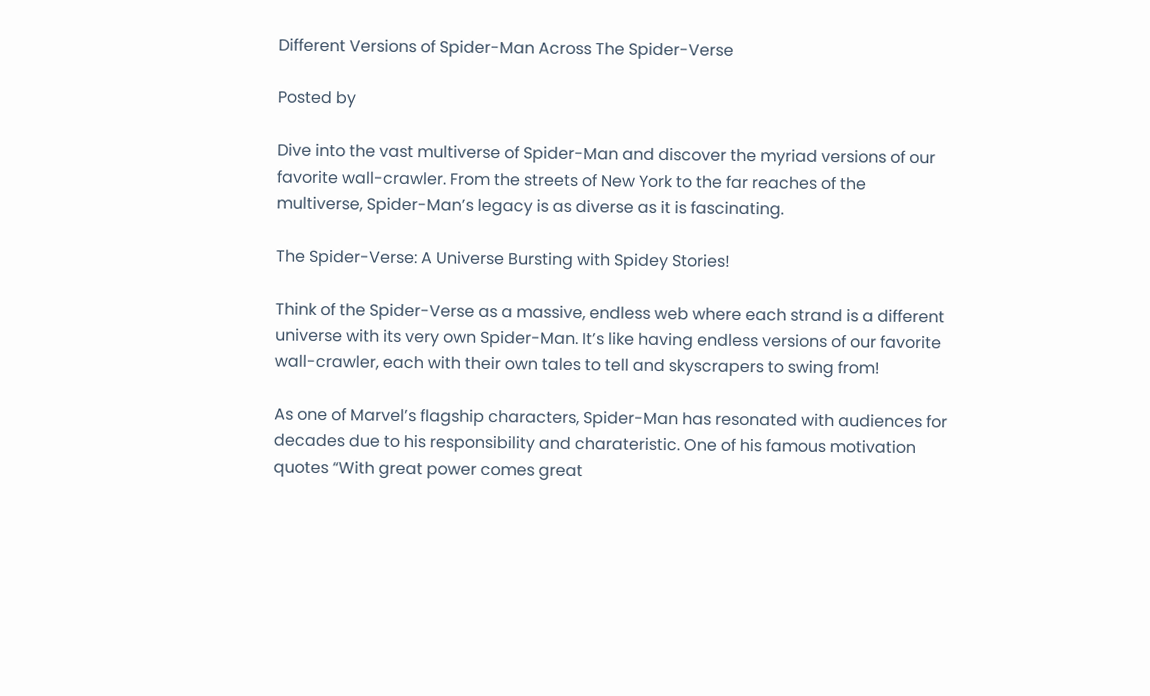Different Versions of Spider-Man Across The Spider-Verse

Posted by

Dive into the vast multiverse of Spider-Man and discover the myriad versions of our favorite wall-crawler. From the streets of New York to the far reaches of the multiverse, Spider-Man’s legacy is as diverse as it is fascinating.

The Spider-Verse: A Universe Bursting with Spidey Stories!

Think of the Spider-Verse as a massive, endless web where each strand is a different universe with its very own Spider-Man. It’s like having endless versions of our favorite wall-crawler, each with their own tales to tell and skyscrapers to swing from!

As one of Marvel’s flagship characters, Spider-Man has resonated with audiences for decades due to his responsibility and charateristic. One of his famous motivation quotes “With great power comes great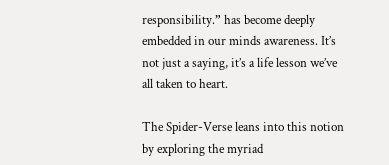responsibility.” has become deeply embedded in our minds awareness. It’s not just a saying, it’s a life lesson we’ve all taken to heart.

The Spider-Verse leans into this notion by exploring the myriad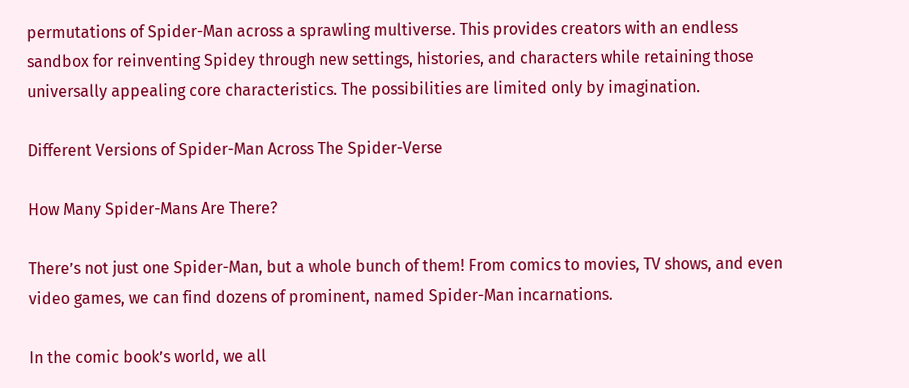permutations of Spider-Man across a sprawling multiverse. This provides creators with an endless sandbox for reinventing Spidey through new settings, histories, and characters while retaining those universally appealing core characteristics. The possibilities are limited only by imagination.

Different Versions of Spider-Man Across The Spider-Verse

How Many Spider-Mans Are There?

There’s not just one Spider-Man, but a whole bunch of them! From comics to movies, TV shows, and even video games, we can find dozens of prominent, named Spider-Man incarnations.

In the comic book’s world, we all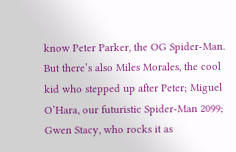know Peter Parker, the OG Spider-Man. But there’s also Miles Morales, the cool kid who stepped up after Peter; Miguel O’Hara, our futuristic Spider-Man 2099; Gwen Stacy, who rocks it as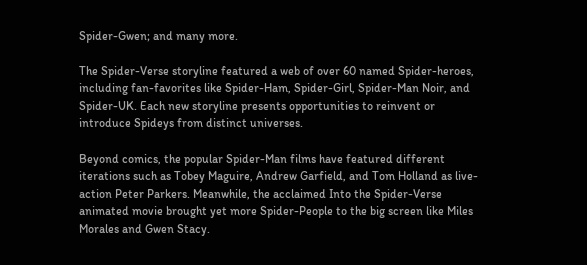Spider-Gwen; and many more.

The Spider-Verse storyline featured a web of over 60 named Spider-heroes, including fan-favorites like Spider-Ham, Spider-Girl, Spider-Man Noir, and Spider-UK. Each new storyline presents opportunities to reinvent or introduce Spideys from distinct universes.

Beyond comics, the popular Spider-Man films have featured different iterations such as Tobey Maguire, Andrew Garfield, and Tom Holland as live-action Peter Parkers. Meanwhile, the acclaimed Into the Spider-Verse animated movie brought yet more Spider-People to the big screen like Miles Morales and Gwen Stacy.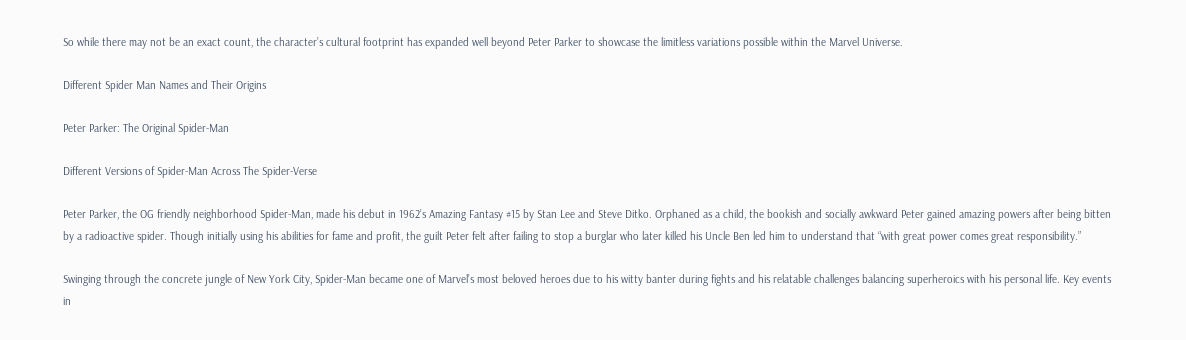So while there may not be an exact count, the character’s cultural footprint has expanded well beyond Peter Parker to showcase the limitless variations possible within the Marvel Universe.

Different Spider Man Names and Their Origins

Peter Parker: The Original Spider-Man

Different Versions of Spider-Man Across The Spider-Verse

Peter Parker, the OG friendly neighborhood Spider-Man, made his debut in 1962’s Amazing Fantasy #15 by Stan Lee and Steve Ditko. Orphaned as a child, the bookish and socially awkward Peter gained amazing powers after being bitten by a radioactive spider. Though initially using his abilities for fame and profit, the guilt Peter felt after failing to stop a burglar who later killed his Uncle Ben led him to understand that “with great power comes great responsibility.”

Swinging through the concrete jungle of New York City, Spider-Man became one of Marvel’s most beloved heroes due to his witty banter during fights and his relatable challenges balancing superheroics with his personal life. Key events in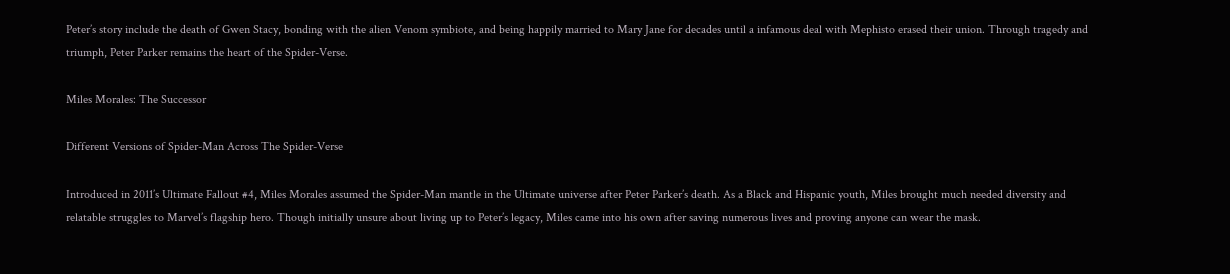Peter’s story include the death of Gwen Stacy, bonding with the alien Venom symbiote, and being happily married to Mary Jane for decades until a infamous deal with Mephisto erased their union. Through tragedy and triumph, Peter Parker remains the heart of the Spider-Verse.

Miles Morales: The Successor

Different Versions of Spider-Man Across The Spider-Verse

Introduced in 2011’s Ultimate Fallout #4, Miles Morales assumed the Spider-Man mantle in the Ultimate universe after Peter Parker’s death. As a Black and Hispanic youth, Miles brought much needed diversity and relatable struggles to Marvel’s flagship hero. Though initially unsure about living up to Peter’s legacy, Miles came into his own after saving numerous lives and proving anyone can wear the mask.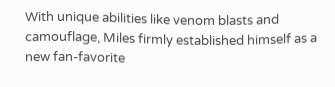With unique abilities like venom blasts and camouflage, Miles firmly established himself as a new fan-favorite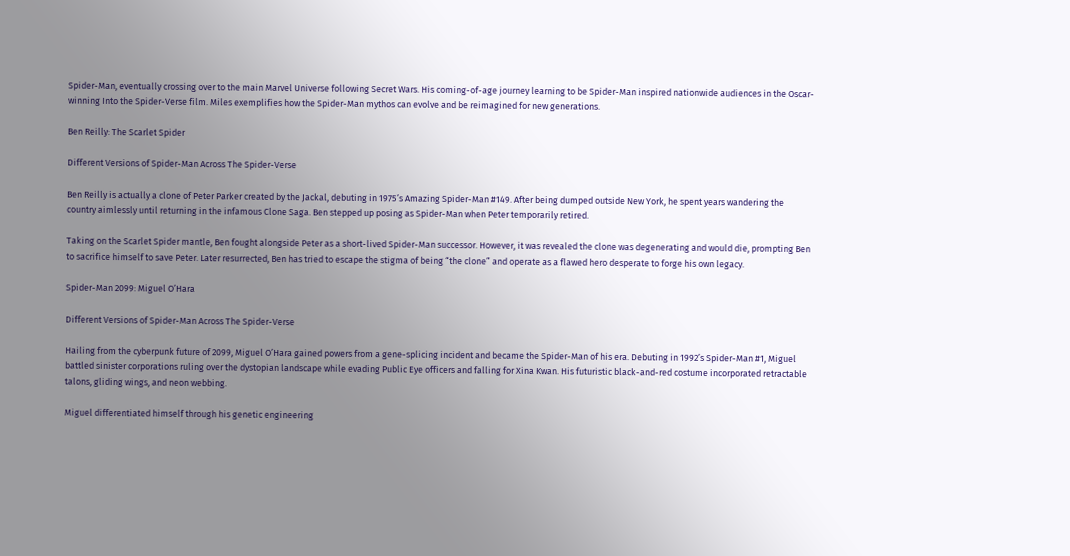Spider-Man, eventually crossing over to the main Marvel Universe following Secret Wars. His coming-of-age journey learning to be Spider-Man inspired nationwide audiences in the Oscar-winning Into the Spider-Verse film. Miles exemplifies how the Spider-Man mythos can evolve and be reimagined for new generations.

Ben Reilly: The Scarlet Spider

Different Versions of Spider-Man Across The Spider-Verse

Ben Reilly is actually a clone of Peter Parker created by the Jackal, debuting in 1975’s Amazing Spider-Man #149. After being dumped outside New York, he spent years wandering the country aimlessly until returning in the infamous Clone Saga. Ben stepped up posing as Spider-Man when Peter temporarily retired.

Taking on the Scarlet Spider mantle, Ben fought alongside Peter as a short-lived Spider-Man successor. However, it was revealed the clone was degenerating and would die, prompting Ben to sacrifice himself to save Peter. Later resurrected, Ben has tried to escape the stigma of being “the clone” and operate as a flawed hero desperate to forge his own legacy.

Spider-Man 2099: Miguel O’Hara

Different Versions of Spider-Man Across The Spider-Verse

Hailing from the cyberpunk future of 2099, Miguel O’Hara gained powers from a gene-splicing incident and became the Spider-Man of his era. Debuting in 1992’s Spider-Man #1, Miguel battled sinister corporations ruling over the dystopian landscape while evading Public Eye officers and falling for Xina Kwan. His futuristic black-and-red costume incorporated retractable talons, gliding wings, and neon webbing.

Miguel differentiated himself through his genetic engineering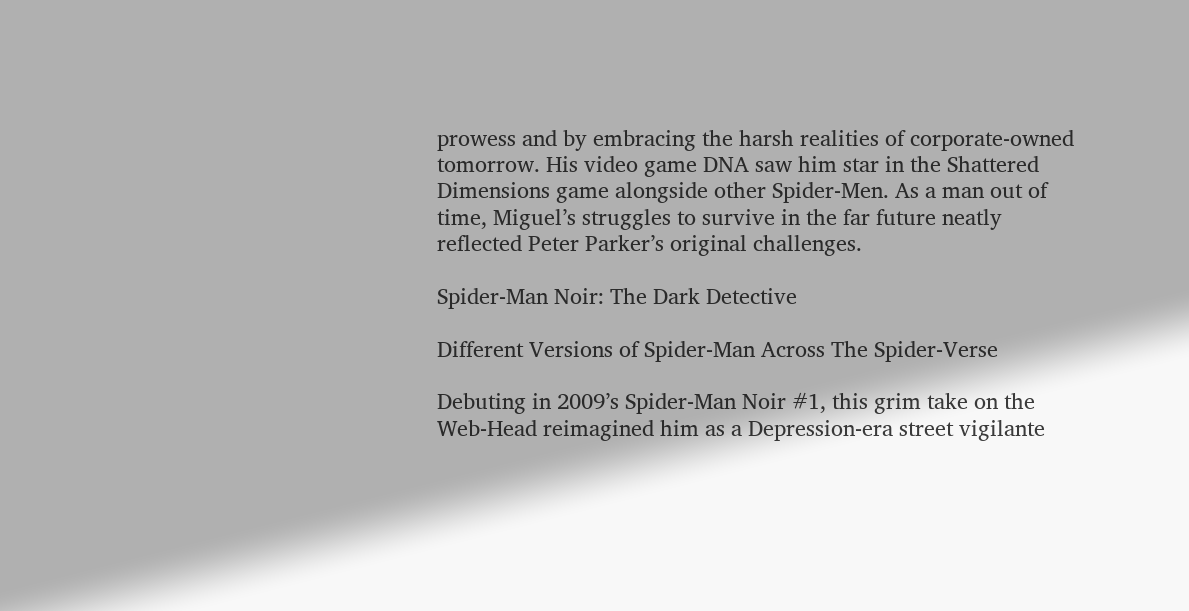prowess and by embracing the harsh realities of corporate-owned tomorrow. His video game DNA saw him star in the Shattered Dimensions game alongside other Spider-Men. As a man out of time, Miguel’s struggles to survive in the far future neatly reflected Peter Parker’s original challenges.

Spider-Man Noir: The Dark Detective

Different Versions of Spider-Man Across The Spider-Verse

Debuting in 2009’s Spider-Man Noir #1, this grim take on the Web-Head reimagined him as a Depression-era street vigilante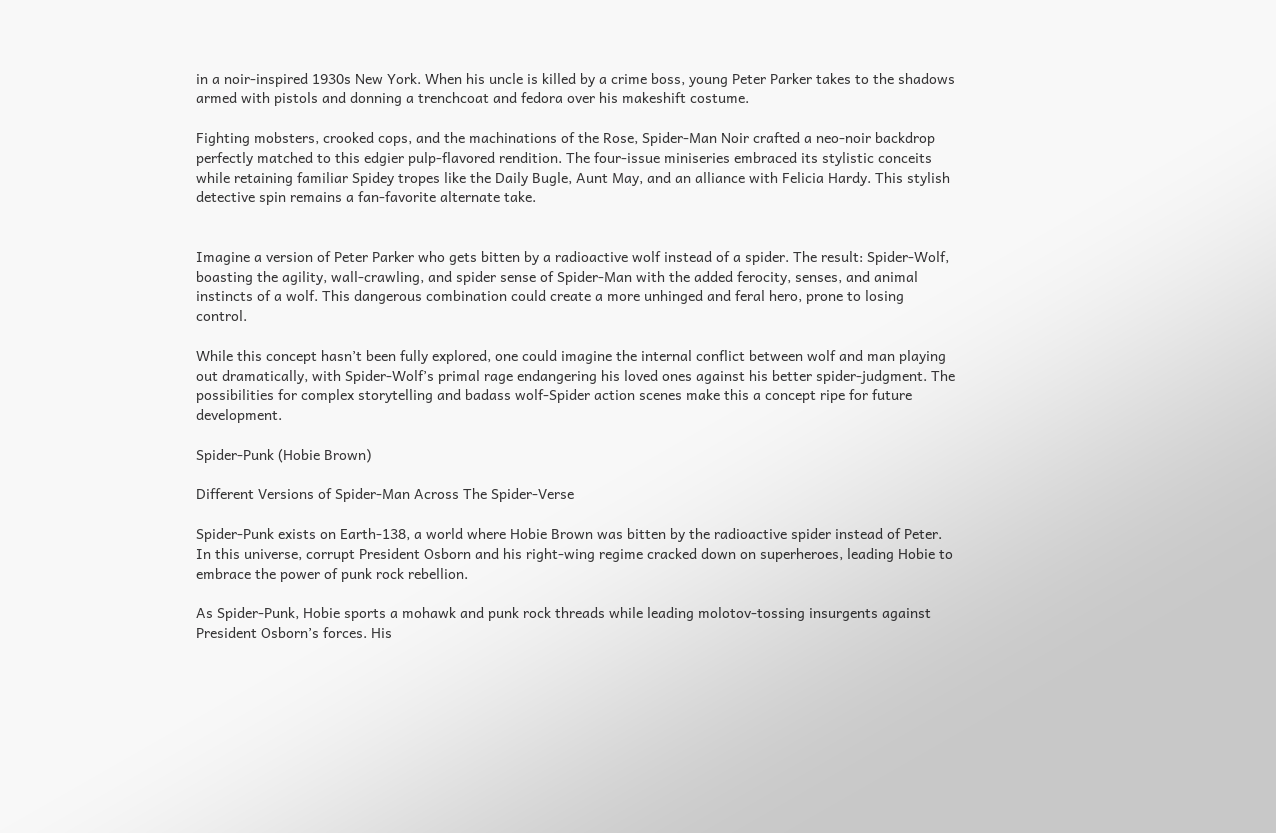in a noir-inspired 1930s New York. When his uncle is killed by a crime boss, young Peter Parker takes to the shadows armed with pistols and donning a trenchcoat and fedora over his makeshift costume.

Fighting mobsters, crooked cops, and the machinations of the Rose, Spider-Man Noir crafted a neo-noir backdrop perfectly matched to this edgier pulp-flavored rendition. The four-issue miniseries embraced its stylistic conceits while retaining familiar Spidey tropes like the Daily Bugle, Aunt May, and an alliance with Felicia Hardy. This stylish detective spin remains a fan-favorite alternate take.


Imagine a version of Peter Parker who gets bitten by a radioactive wolf instead of a spider. The result: Spider-Wolf, boasting the agility, wall-crawling, and spider sense of Spider-Man with the added ferocity, senses, and animal instincts of a wolf. This dangerous combination could create a more unhinged and feral hero, prone to losing control.

While this concept hasn’t been fully explored, one could imagine the internal conflict between wolf and man playing out dramatically, with Spider-Wolf’s primal rage endangering his loved ones against his better spider-judgment. The possibilities for complex storytelling and badass wolf-Spider action scenes make this a concept ripe for future development.

Spider-Punk (Hobie Brown)

Different Versions of Spider-Man Across The Spider-Verse

Spider-Punk exists on Earth-138, a world where Hobie Brown was bitten by the radioactive spider instead of Peter. In this universe, corrupt President Osborn and his right-wing regime cracked down on superheroes, leading Hobie to embrace the power of punk rock rebellion.

As Spider-Punk, Hobie sports a mohawk and punk rock threads while leading molotov-tossing insurgents against President Osborn’s forces. His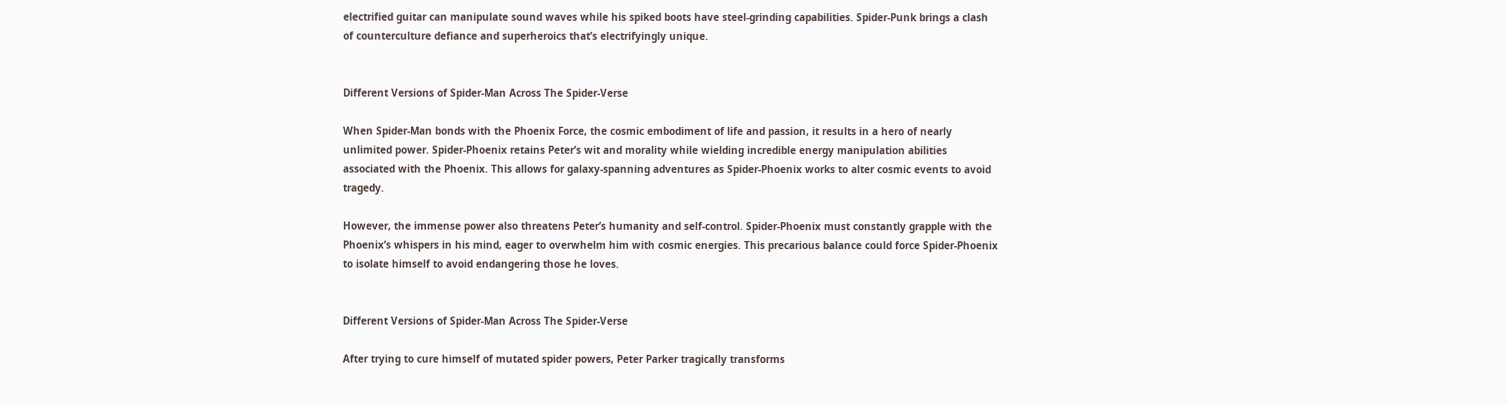electrified guitar can manipulate sound waves while his spiked boots have steel-grinding capabilities. Spider-Punk brings a clash of counterculture defiance and superheroics that’s electrifyingly unique.


Different Versions of Spider-Man Across The Spider-Verse

When Spider-Man bonds with the Phoenix Force, the cosmic embodiment of life and passion, it results in a hero of nearly unlimited power. Spider-Phoenix retains Peter’s wit and morality while wielding incredible energy manipulation abilities associated with the Phoenix. This allows for galaxy-spanning adventures as Spider-Phoenix works to alter cosmic events to avoid tragedy.

However, the immense power also threatens Peter’s humanity and self-control. Spider-Phoenix must constantly grapple with the Phoenix’s whispers in his mind, eager to overwhelm him with cosmic energies. This precarious balance could force Spider-Phoenix to isolate himself to avoid endangering those he loves.


Different Versions of Spider-Man Across The Spider-Verse

After trying to cure himself of mutated spider powers, Peter Parker tragically transforms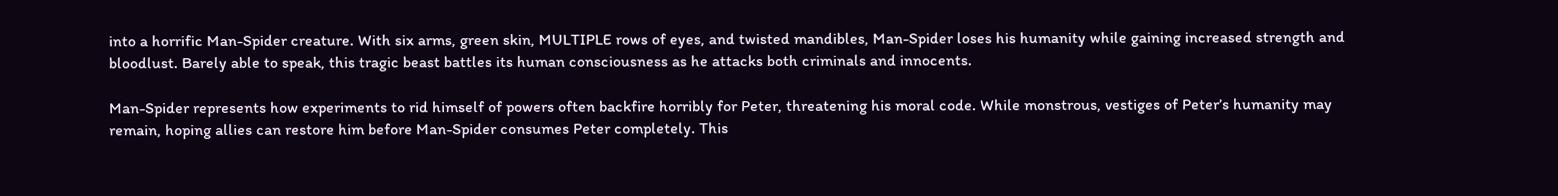into a horrific Man-Spider creature. With six arms, green skin, MULTIPLE rows of eyes, and twisted mandibles, Man-Spider loses his humanity while gaining increased strength and bloodlust. Barely able to speak, this tragic beast battles its human consciousness as he attacks both criminals and innocents.

Man-Spider represents how experiments to rid himself of powers often backfire horribly for Peter, threatening his moral code. While monstrous, vestiges of Peter’s humanity may remain, hoping allies can restore him before Man-Spider consumes Peter completely. This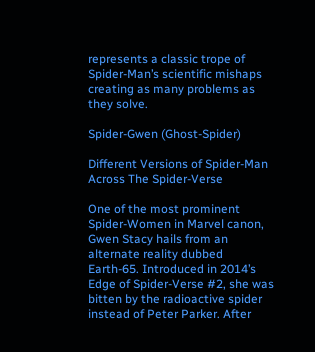represents a classic trope of Spider-Man’s scientific mishaps creating as many problems as they solve.

Spider-Gwen (Ghost-Spider)

Different Versions of Spider-Man Across The Spider-Verse

One of the most prominent Spider-Women in Marvel canon, Gwen Stacy hails from an alternate reality dubbed Earth-65. Introduced in 2014’s Edge of Spider-Verse #2, she was bitten by the radioactive spider instead of Peter Parker. After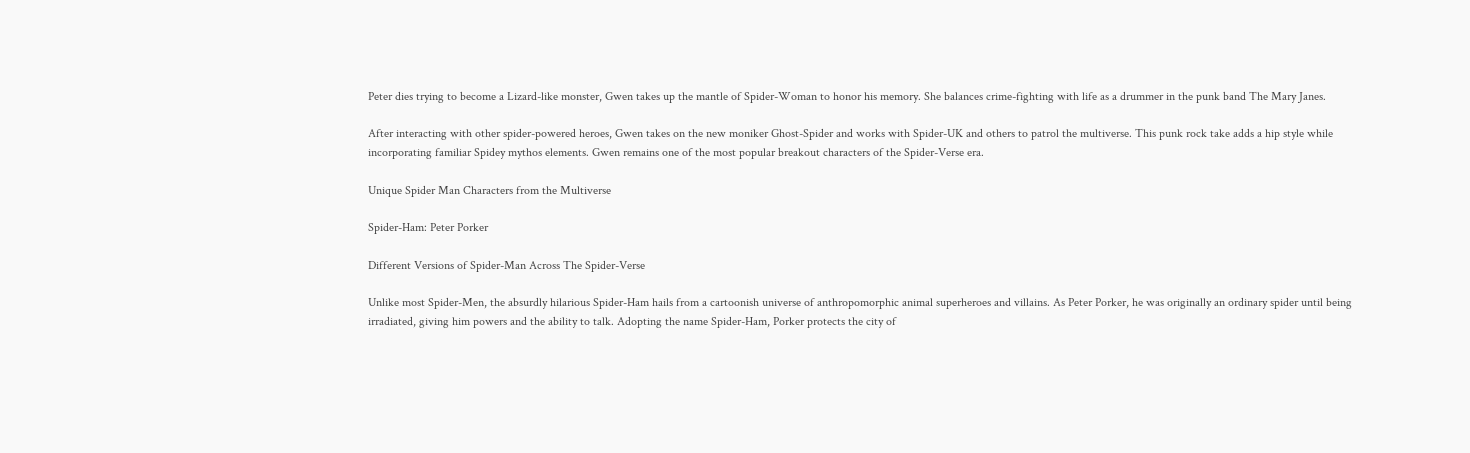Peter dies trying to become a Lizard-like monster, Gwen takes up the mantle of Spider-Woman to honor his memory. She balances crime-fighting with life as a drummer in the punk band The Mary Janes.

After interacting with other spider-powered heroes, Gwen takes on the new moniker Ghost-Spider and works with Spider-UK and others to patrol the multiverse. This punk rock take adds a hip style while incorporating familiar Spidey mythos elements. Gwen remains one of the most popular breakout characters of the Spider-Verse era.

Unique Spider Man Characters from the Multiverse

Spider-Ham: Peter Porker

Different Versions of Spider-Man Across The Spider-Verse

Unlike most Spider-Men, the absurdly hilarious Spider-Ham hails from a cartoonish universe of anthropomorphic animal superheroes and villains. As Peter Porker, he was originally an ordinary spider until being irradiated, giving him powers and the ability to talk. Adopting the name Spider-Ham, Porker protects the city of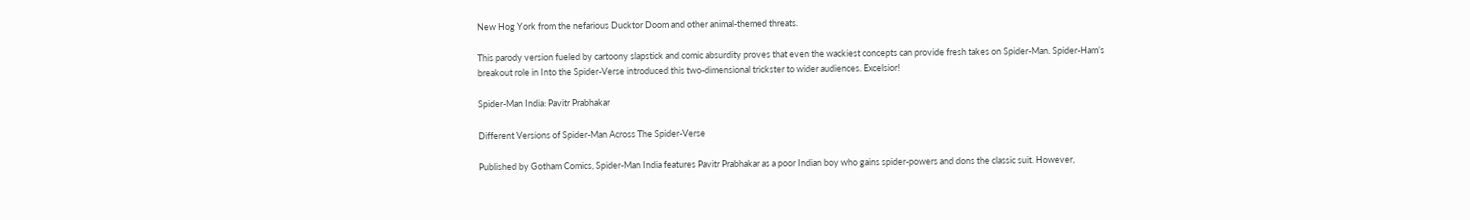New Hog York from the nefarious Ducktor Doom and other animal-themed threats.

This parody version fueled by cartoony slapstick and comic absurdity proves that even the wackiest concepts can provide fresh takes on Spider-Man. Spider-Ham’s breakout role in Into the Spider-Verse introduced this two-dimensional trickster to wider audiences. Excelsior!

Spider-Man India: Pavitr Prabhakar

Different Versions of Spider-Man Across The Spider-Verse

Published by Gotham Comics, Spider-Man India features Pavitr Prabhakar as a poor Indian boy who gains spider-powers and dons the classic suit. However,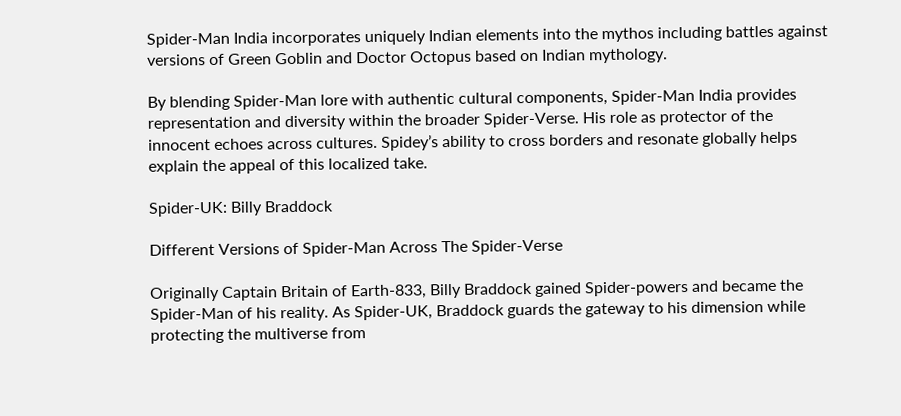Spider-Man India incorporates uniquely Indian elements into the mythos including battles against versions of Green Goblin and Doctor Octopus based on Indian mythology.

By blending Spider-Man lore with authentic cultural components, Spider-Man India provides representation and diversity within the broader Spider-Verse. His role as protector of the innocent echoes across cultures. Spidey’s ability to cross borders and resonate globally helps explain the appeal of this localized take.

Spider-UK: Billy Braddock

Different Versions of Spider-Man Across The Spider-Verse

Originally Captain Britain of Earth-833, Billy Braddock gained Spider-powers and became the Spider-Man of his reality. As Spider-UK, Braddock guards the gateway to his dimension while protecting the multiverse from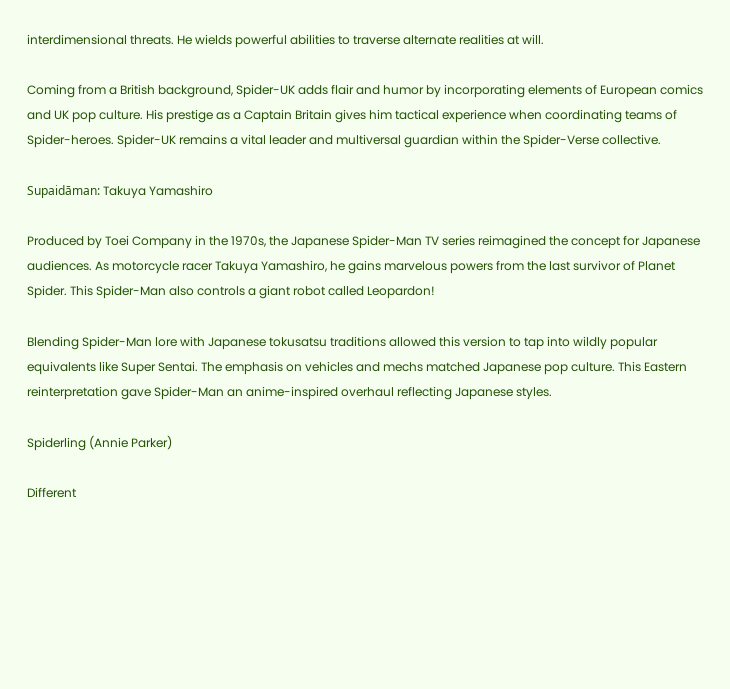interdimensional threats. He wields powerful abilities to traverse alternate realities at will.

Coming from a British background, Spider-UK adds flair and humor by incorporating elements of European comics and UK pop culture. His prestige as a Captain Britain gives him tactical experience when coordinating teams of Spider-heroes. Spider-UK remains a vital leader and multiversal guardian within the Spider-Verse collective.

Supaidāman: Takuya Yamashiro

Produced by Toei Company in the 1970s, the Japanese Spider-Man TV series reimagined the concept for Japanese audiences. As motorcycle racer Takuya Yamashiro, he gains marvelous powers from the last survivor of Planet Spider. This Spider-Man also controls a giant robot called Leopardon!

Blending Spider-Man lore with Japanese tokusatsu traditions allowed this version to tap into wildly popular equivalents like Super Sentai. The emphasis on vehicles and mechs matched Japanese pop culture. This Eastern reinterpretation gave Spider-Man an anime-inspired overhaul reflecting Japanese styles.

Spiderling (Annie Parker)

Different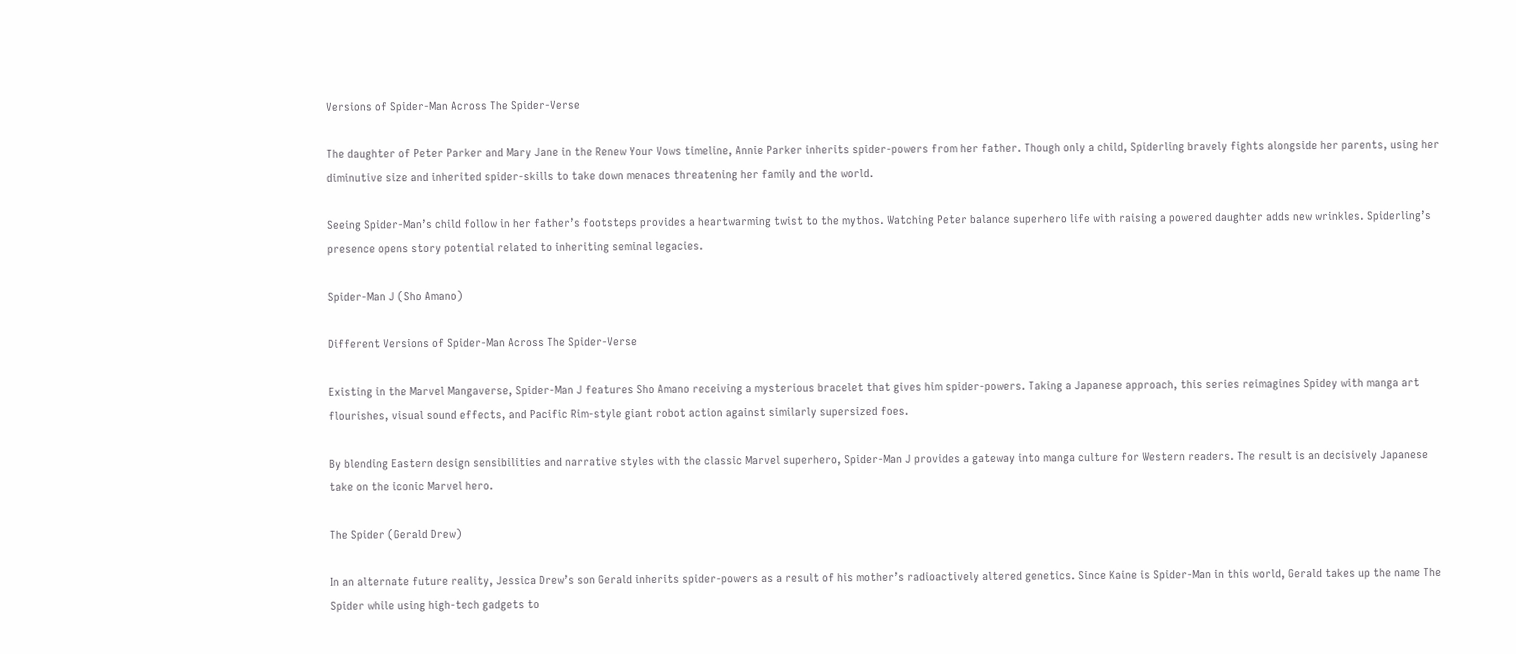Versions of Spider-Man Across The Spider-Verse

The daughter of Peter Parker and Mary Jane in the Renew Your Vows timeline, Annie Parker inherits spider-powers from her father. Though only a child, Spiderling bravely fights alongside her parents, using her diminutive size and inherited spider-skills to take down menaces threatening her family and the world.

Seeing Spider-Man’s child follow in her father’s footsteps provides a heartwarming twist to the mythos. Watching Peter balance superhero life with raising a powered daughter adds new wrinkles. Spiderling’s presence opens story potential related to inheriting seminal legacies.

Spider-Man J (Sho Amano)

Different Versions of Spider-Man Across The Spider-Verse

Existing in the Marvel Mangaverse, Spider-Man J features Sho Amano receiving a mysterious bracelet that gives him spider-powers. Taking a Japanese approach, this series reimagines Spidey with manga art flourishes, visual sound effects, and Pacific Rim-style giant robot action against similarly supersized foes.

By blending Eastern design sensibilities and narrative styles with the classic Marvel superhero, Spider-Man J provides a gateway into manga culture for Western readers. The result is an decisively Japanese take on the iconic Marvel hero.

The Spider (Gerald Drew)

In an alternate future reality, Jessica Drew’s son Gerald inherits spider-powers as a result of his mother’s radioactively altered genetics. Since Kaine is Spider-Man in this world, Gerald takes up the name The Spider while using high-tech gadgets to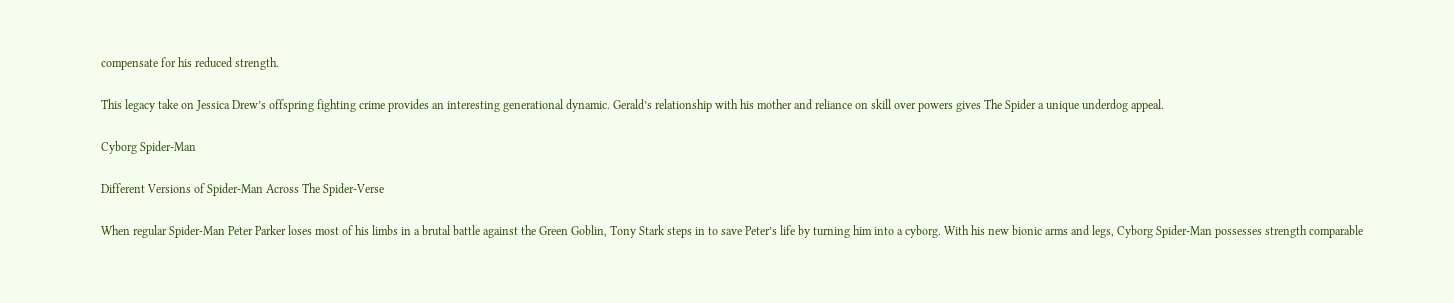compensate for his reduced strength.

This legacy take on Jessica Drew’s offspring fighting crime provides an interesting generational dynamic. Gerald’s relationship with his mother and reliance on skill over powers gives The Spider a unique underdog appeal.

Cyborg Spider-Man

Different Versions of Spider-Man Across The Spider-Verse

When regular Spider-Man Peter Parker loses most of his limbs in a brutal battle against the Green Goblin, Tony Stark steps in to save Peter’s life by turning him into a cyborg. With his new bionic arms and legs, Cyborg Spider-Man possesses strength comparable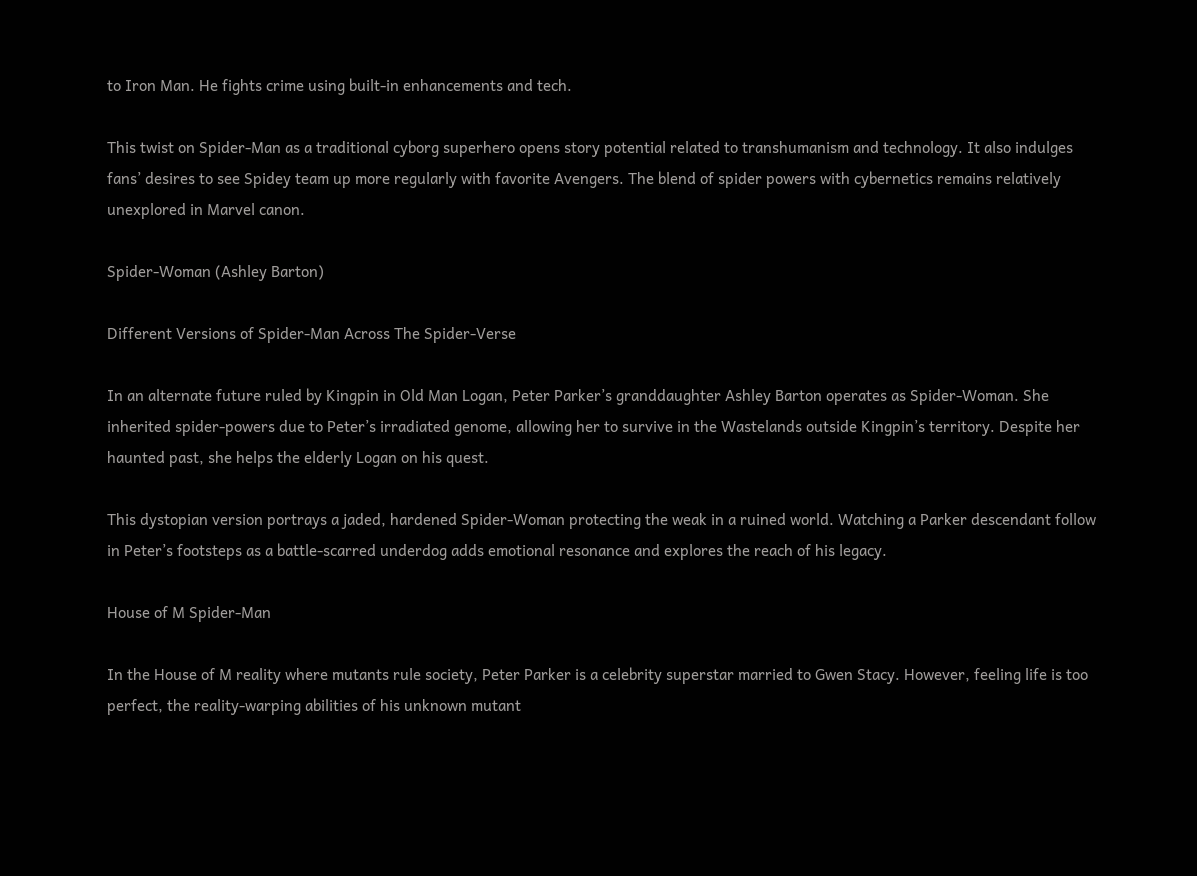to Iron Man. He fights crime using built-in enhancements and tech.

This twist on Spider-Man as a traditional cyborg superhero opens story potential related to transhumanism and technology. It also indulges fans’ desires to see Spidey team up more regularly with favorite Avengers. The blend of spider powers with cybernetics remains relatively unexplored in Marvel canon.

Spider-Woman (Ashley Barton)

Different Versions of Spider-Man Across The Spider-Verse

In an alternate future ruled by Kingpin in Old Man Logan, Peter Parker’s granddaughter Ashley Barton operates as Spider-Woman. She inherited spider-powers due to Peter’s irradiated genome, allowing her to survive in the Wastelands outside Kingpin’s territory. Despite her haunted past, she helps the elderly Logan on his quest.

This dystopian version portrays a jaded, hardened Spider-Woman protecting the weak in a ruined world. Watching a Parker descendant follow in Peter’s footsteps as a battle-scarred underdog adds emotional resonance and explores the reach of his legacy.

House of M Spider-Man

In the House of M reality where mutants rule society, Peter Parker is a celebrity superstar married to Gwen Stacy. However, feeling life is too perfect, the reality-warping abilities of his unknown mutant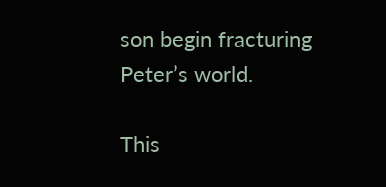son begin fracturing Peter’s world.

This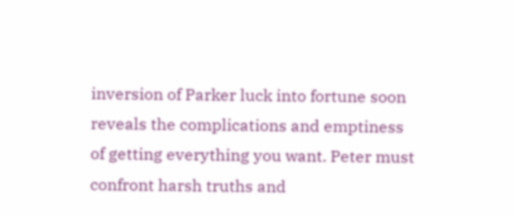inversion of Parker luck into fortune soon reveals the complications and emptiness of getting everything you want. Peter must confront harsh truths and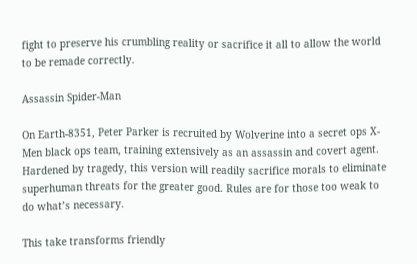fight to preserve his crumbling reality or sacrifice it all to allow the world to be remade correctly.

Assassin Spider-Man

On Earth-8351, Peter Parker is recruited by Wolverine into a secret ops X-Men black ops team, training extensively as an assassin and covert agent. Hardened by tragedy, this version will readily sacrifice morals to eliminate superhuman threats for the greater good. Rules are for those too weak to do what’s necessary.

This take transforms friendly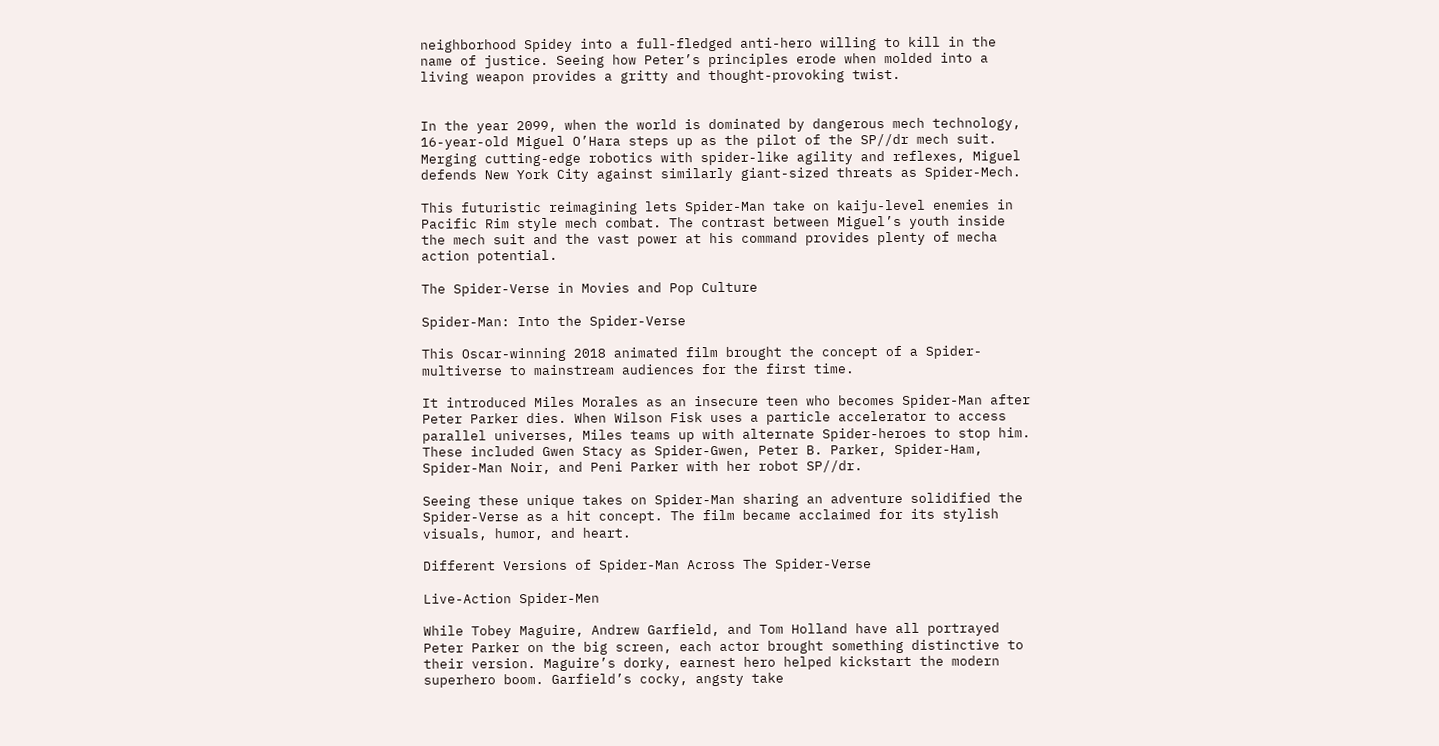neighborhood Spidey into a full-fledged anti-hero willing to kill in the name of justice. Seeing how Peter’s principles erode when molded into a living weapon provides a gritty and thought-provoking twist.


In the year 2099, when the world is dominated by dangerous mech technology, 16-year-old Miguel O’Hara steps up as the pilot of the SP//dr mech suit. Merging cutting-edge robotics with spider-like agility and reflexes, Miguel defends New York City against similarly giant-sized threats as Spider-Mech.

This futuristic reimagining lets Spider-Man take on kaiju-level enemies in Pacific Rim style mech combat. The contrast between Miguel’s youth inside the mech suit and the vast power at his command provides plenty of mecha action potential.

The Spider-Verse in Movies and Pop Culture

Spider-Man: Into the Spider-Verse

This Oscar-winning 2018 animated film brought the concept of a Spider-multiverse to mainstream audiences for the first time.

It introduced Miles Morales as an insecure teen who becomes Spider-Man after Peter Parker dies. When Wilson Fisk uses a particle accelerator to access parallel universes, Miles teams up with alternate Spider-heroes to stop him. These included Gwen Stacy as Spider-Gwen, Peter B. Parker, Spider-Ham, Spider-Man Noir, and Peni Parker with her robot SP//dr.

Seeing these unique takes on Spider-Man sharing an adventure solidified the Spider-Verse as a hit concept. The film became acclaimed for its stylish visuals, humor, and heart.

Different Versions of Spider-Man Across The Spider-Verse

Live-Action Spider-Men

While Tobey Maguire, Andrew Garfield, and Tom Holland have all portrayed Peter Parker on the big screen, each actor brought something distinctive to their version. Maguire’s dorky, earnest hero helped kickstart the modern superhero boom. Garfield’s cocky, angsty take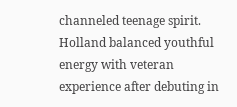channeled teenage spirit. Holland balanced youthful energy with veteran experience after debuting in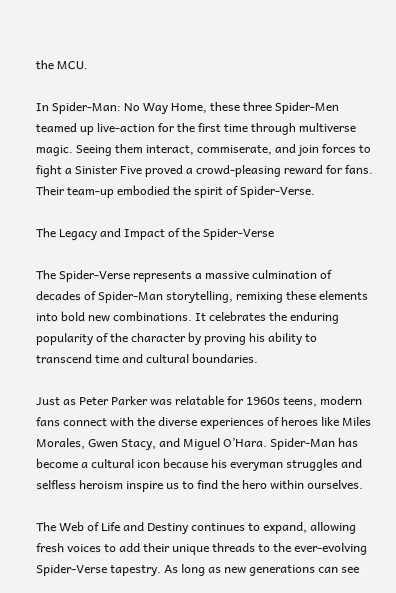the MCU.

In Spider-Man: No Way Home, these three Spider-Men teamed up live-action for the first time through multiverse magic. Seeing them interact, commiserate, and join forces to fight a Sinister Five proved a crowd-pleasing reward for fans. Their team-up embodied the spirit of Spider-Verse.

The Legacy and Impact of the Spider-Verse

The Spider-Verse represents a massive culmination of decades of Spider-Man storytelling, remixing these elements into bold new combinations. It celebrates the enduring popularity of the character by proving his ability to transcend time and cultural boundaries.

Just as Peter Parker was relatable for 1960s teens, modern fans connect with the diverse experiences of heroes like Miles Morales, Gwen Stacy, and Miguel O’Hara. Spider-Man has become a cultural icon because his everyman struggles and selfless heroism inspire us to find the hero within ourselves.

The Web of Life and Destiny continues to expand, allowing fresh voices to add their unique threads to the ever-evolving Spider-Verse tapestry. As long as new generations can see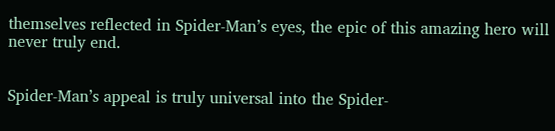themselves reflected in Spider-Man’s eyes, the epic of this amazing hero will never truly end.


Spider-Man’s appeal is truly universal into the Spider-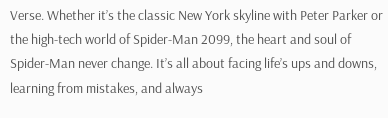Verse. Whether it’s the classic New York skyline with Peter Parker or the high-tech world of Spider-Man 2099, the heart and soul of Spider-Man never change. It’s all about facing life’s ups and downs, learning from mistakes, and always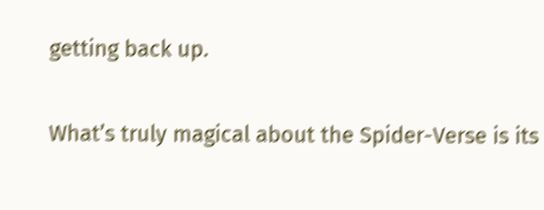getting back up.

What’s truly magical about the Spider-Verse is its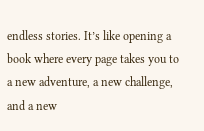endless stories. It’s like opening a book where every page takes you to a new adventure, a new challenge, and a new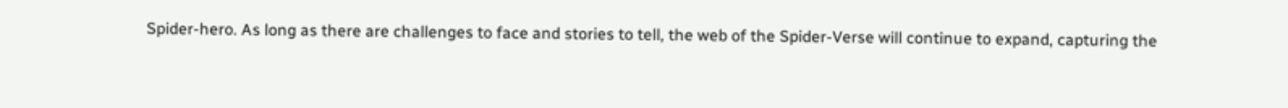Spider-hero. As long as there are challenges to face and stories to tell, the web of the Spider-Verse will continue to expand, capturing the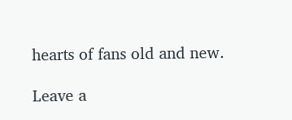hearts of fans old and new.

Leave a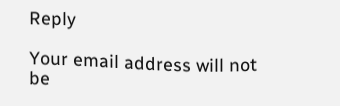Reply

Your email address will not be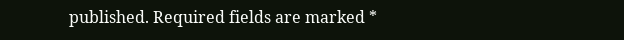published. Required fields are marked *